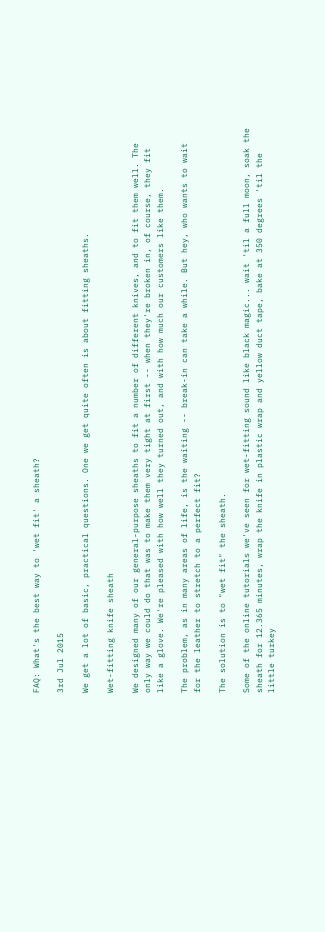FAQ: What's the best way to 'wet fit' a sheath?

3rd Jul 2015

We get a lot of basic, practical questions. One we get quite often is about fitting sheaths.

Wet-fitting knife sheath

We designed many of our general-purpose sheaths to fit a number of different knives, and to fit them well. The only way we could do that was to make them very tight at first -- when they're broken in, of course, they fit like a glove. We're pleased with how well they turned out, and with how much our customers like them.

The problem, as in many areas of life, is the waiting -- break-in can take a while. But hey, who wants to wait for the leather to stretch to a perfect fit?

The solution is to "wet fit" the sheath.

Some of the online tutorials we've seen for wet-fitting sound like black magic... wait 'til a full moon, soak the sheath for 12.365 minutes, wrap the knife in plastic wrap and yellow duct tape, bake at 350 degrees 'til the little turkey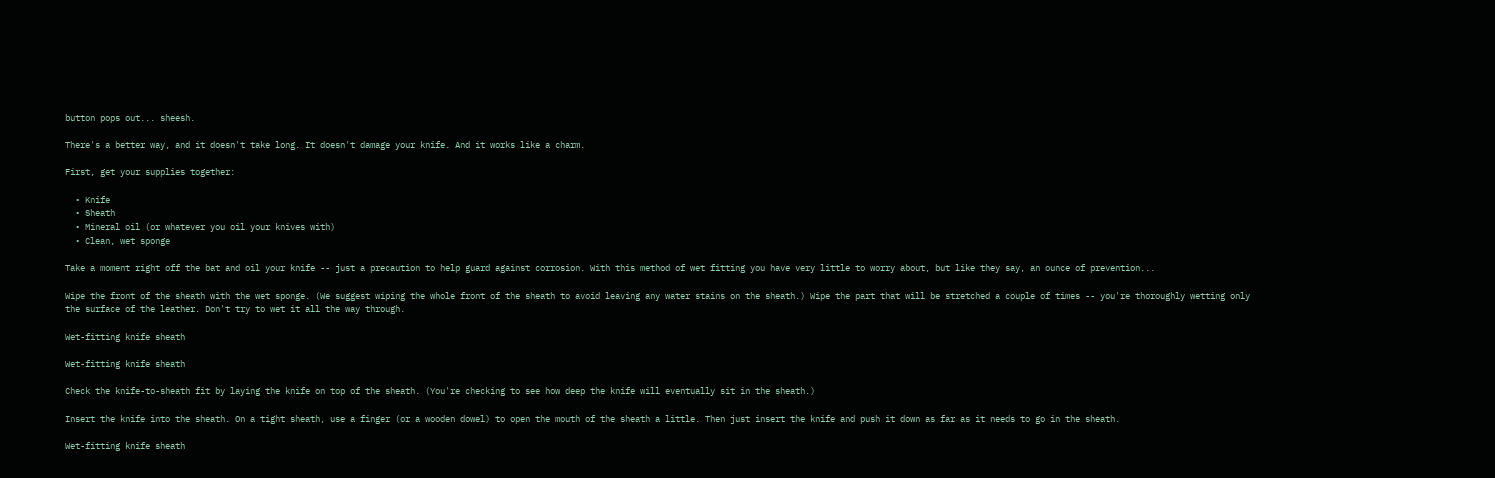button pops out... sheesh.

There's a better way, and it doesn't take long. It doesn't damage your knife. And it works like a charm.

First, get your supplies together:

  • Knife
  • Sheath
  • Mineral oil (or whatever you oil your knives with)
  • Clean, wet sponge

Take a moment right off the bat and oil your knife -- just a precaution to help guard against corrosion. With this method of wet fitting you have very little to worry about, but like they say, an ounce of prevention...

Wipe the front of the sheath with the wet sponge. (We suggest wiping the whole front of the sheath to avoid leaving any water stains on the sheath.) Wipe the part that will be stretched a couple of times -- you're thoroughly wetting only the surface of the leather. Don't try to wet it all the way through.

Wet-fitting knife sheath

Wet-fitting knife sheath

Check the knife-to-sheath fit by laying the knife on top of the sheath. (You're checking to see how deep the knife will eventually sit in the sheath.)

Insert the knife into the sheath. On a tight sheath, use a finger (or a wooden dowel) to open the mouth of the sheath a little. Then just insert the knife and push it down as far as it needs to go in the sheath.

Wet-fitting knife sheath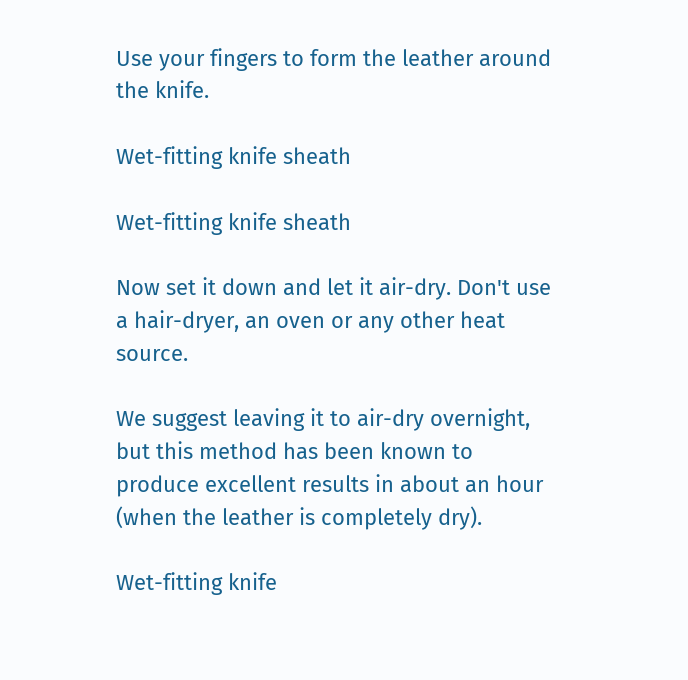Use your fingers to form the leather around the knife.

Wet-fitting knife sheath

Wet-fitting knife sheath

Now set it down and let it air-dry. Don't use a hair-dryer, an oven or any other heat source.

We suggest leaving it to air-dry overnight, but this method has been known to produce excellent results in about an hour (when the leather is completely dry).

Wet-fitting knife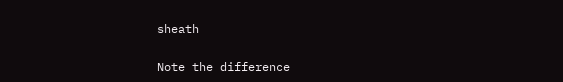sheath

Note the difference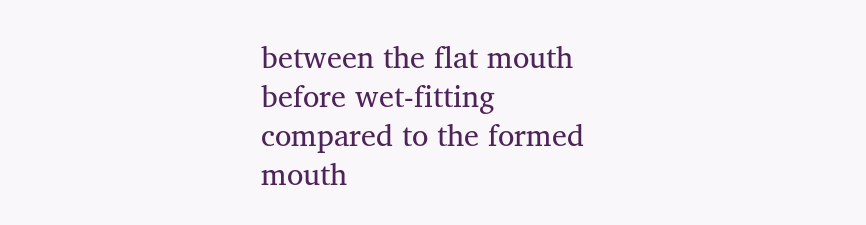between the flat mouth before wet-fitting compared to the formed mouth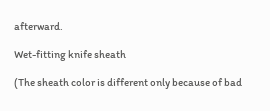afterward.

Wet-fitting knife sheath

(The sheath color is different only because of bad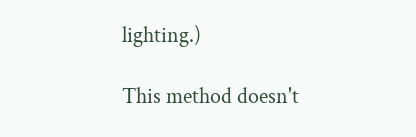lighting.)

This method doesn't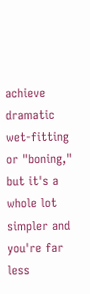achieve dramatic wet-fitting or "boning," but it's a whole lot simpler and you're far less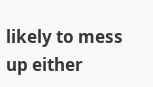likely to mess up either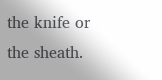the knife or the sheath.